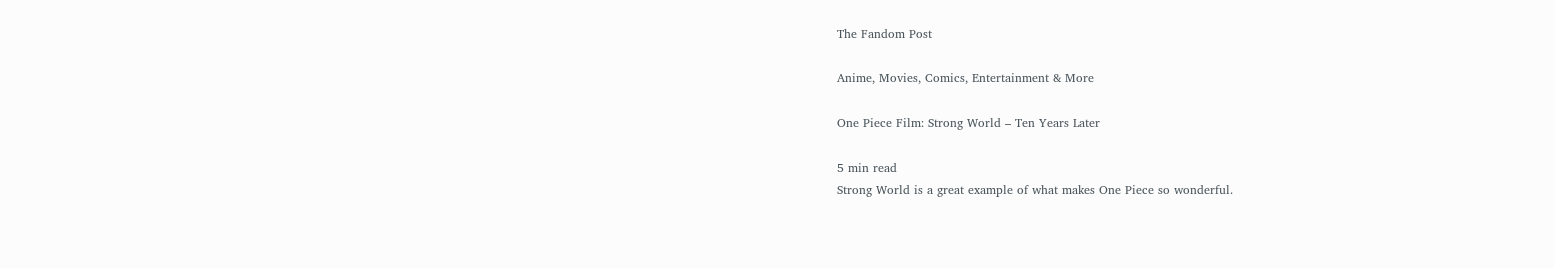The Fandom Post

Anime, Movies, Comics, Entertainment & More

One Piece Film: Strong World – Ten Years Later

5 min read
Strong World is a great example of what makes One Piece so wonderful.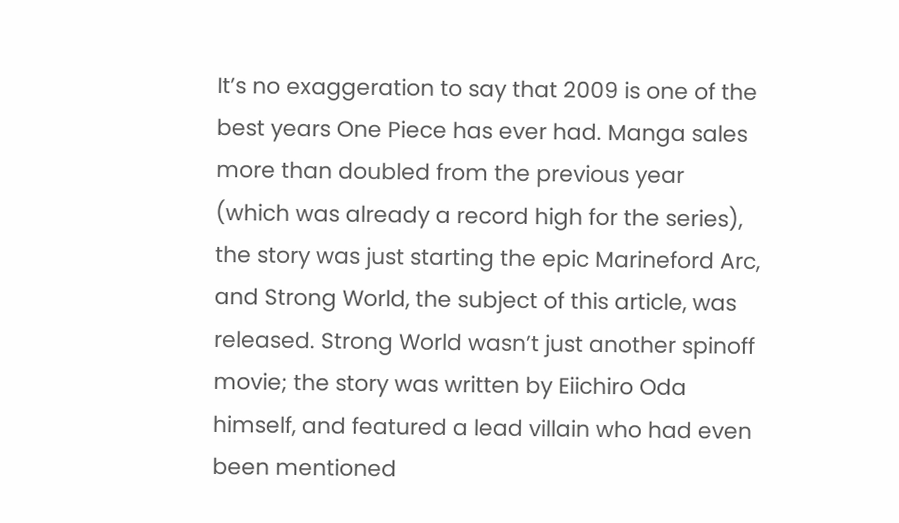It’s no exaggeration to say that 2009 is one of the best years One Piece has ever had. Manga sales more than doubled from the previous year (which was already a record high for the series), the story was just starting the epic Marineford Arc, and Strong World, the subject of this article, was released. Strong World wasn’t just another spinoff movie; the story was written by Eiichiro Oda himself, and featured a lead villain who had even been mentioned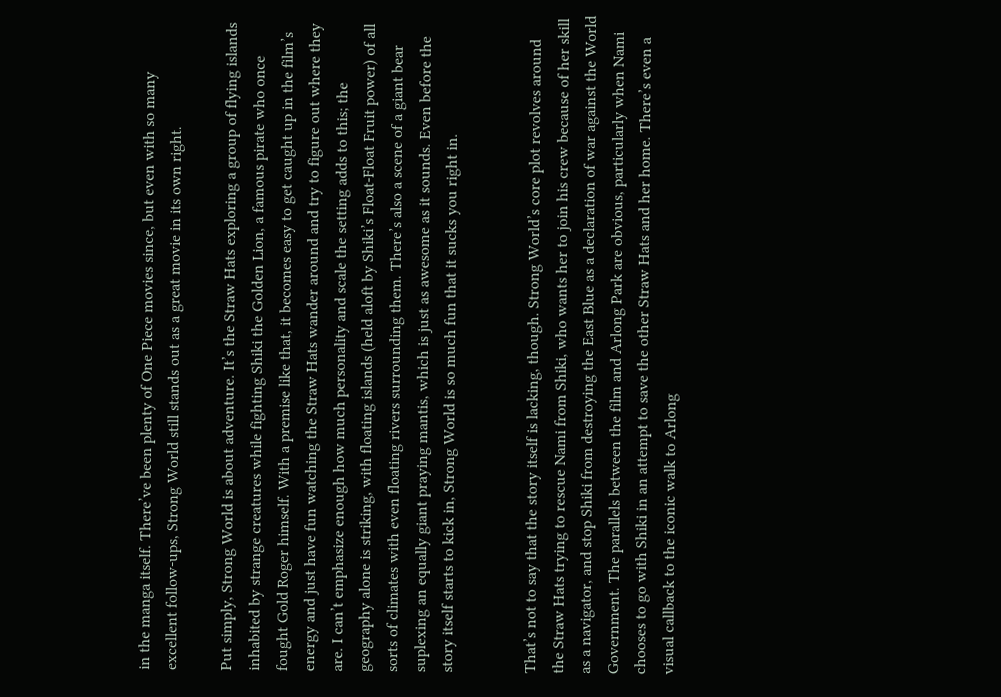in the manga itself. There’ve been plenty of One Piece movies since, but even with so many excellent follow-ups, Strong World still stands out as a great movie in its own right.

Put simply, Strong World is about adventure. It’s the Straw Hats exploring a group of flying islands inhabited by strange creatures while fighting Shiki the Golden Lion, a famous pirate who once fought Gold Roger himself. With a premise like that, it becomes easy to get caught up in the film’s energy and just have fun watching the Straw Hats wander around and try to figure out where they are. I can’t emphasize enough how much personality and scale the setting adds to this; the geography alone is striking, with floating islands (held aloft by Shiki’s Float-Float Fruit power) of all sorts of climates with even floating rivers surrounding them. There’s also a scene of a giant bear suplexing an equally giant praying mantis, which is just as awesome as it sounds. Even before the story itself starts to kick in, Strong World is so much fun that it sucks you right in.


That’s not to say that the story itself is lacking, though. Strong World’s core plot revolves around the Straw Hats trying to rescue Nami from Shiki, who wants her to join his crew because of her skill as a navigator, and stop Shiki from destroying the East Blue as a declaration of war against the World Government. The parallels between the film and Arlong Park are obvious, particularly when Nami chooses to go with Shiki in an attempt to save the other Straw Hats and her home. There’s even a visual callback to the iconic walk to Arlong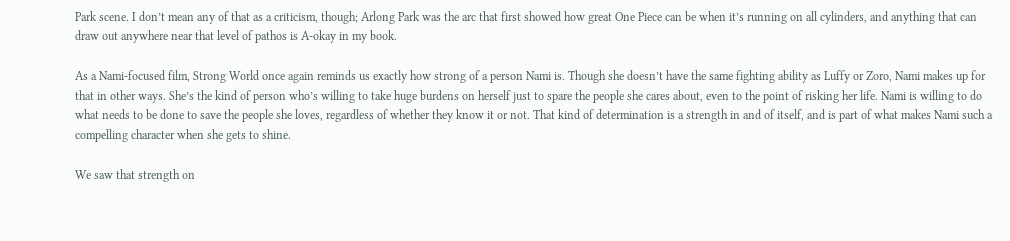Park scene. I don’t mean any of that as a criticism, though; Arlong Park was the arc that first showed how great One Piece can be when it’s running on all cylinders, and anything that can draw out anywhere near that level of pathos is A-okay in my book.

As a Nami-focused film, Strong World once again reminds us exactly how strong of a person Nami is. Though she doesn’t have the same fighting ability as Luffy or Zoro, Nami makes up for that in other ways. She’s the kind of person who’s willing to take huge burdens on herself just to spare the people she cares about, even to the point of risking her life. Nami is willing to do what needs to be done to save the people she loves, regardless of whether they know it or not. That kind of determination is a strength in and of itself, and is part of what makes Nami such a compelling character when she gets to shine.

We saw that strength on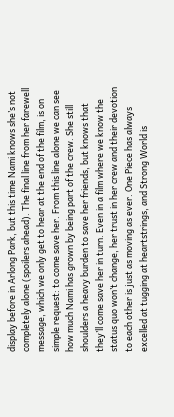display before in Arlong Park, but this time Nami knows she’s not completely alone (spoilers ahead). The final line from her farewell message, which we only get to hear at the end of the film, is on simple request: to come save her. From this line alone we can see how much Nami has grown by being part of the crew. She still shoulders a heavy burden to save her friends, but knows that they’ll come save her in turn. Even in a film where we know the status quo won’t change, her trust in her crew and their devotion to each other is just as moving as ever. One Piece has always excelled at tugging at heartstrings, and Strong World is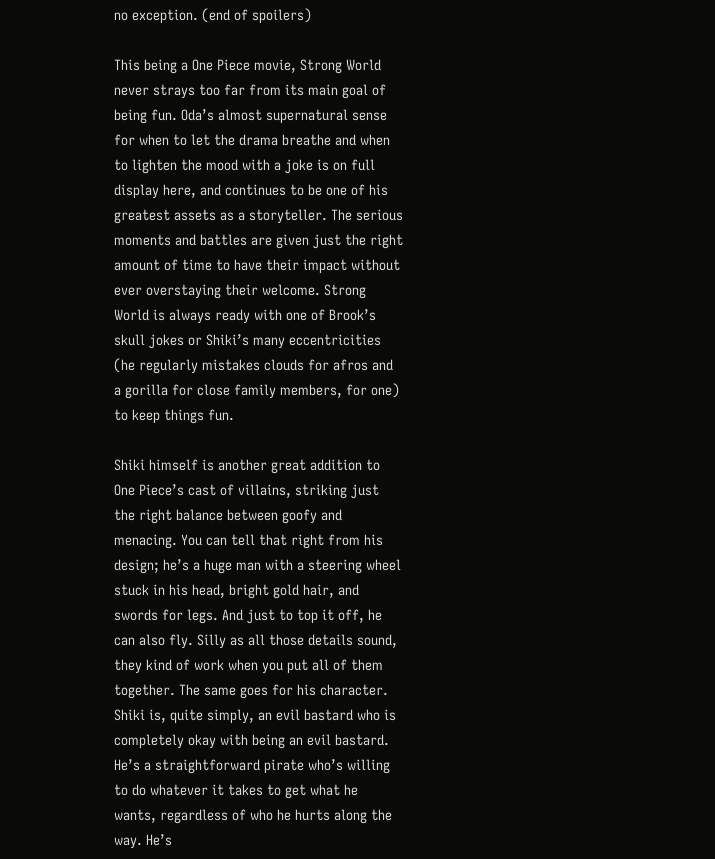no exception. (end of spoilers)

This being a One Piece movie, Strong World never strays too far from its main goal of being fun. Oda’s almost supernatural sense for when to let the drama breathe and when to lighten the mood with a joke is on full display here, and continues to be one of his greatest assets as a storyteller. The serious moments and battles are given just the right amount of time to have their impact without ever overstaying their welcome. Strong World is always ready with one of Brook’s skull jokes or Shiki’s many eccentricities (he regularly mistakes clouds for afros and a gorilla for close family members, for one) to keep things fun.

Shiki himself is another great addition to One Piece’s cast of villains, striking just the right balance between goofy and menacing. You can tell that right from his design; he’s a huge man with a steering wheel stuck in his head, bright gold hair, and swords for legs. And just to top it off, he can also fly. Silly as all those details sound, they kind of work when you put all of them together. The same goes for his character. Shiki is, quite simply, an evil bastard who is completely okay with being an evil bastard. He’s a straightforward pirate who’s willing to do whatever it takes to get what he wants, regardless of who he hurts along the way. He’s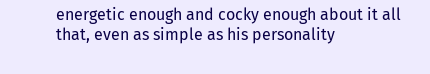energetic enough and cocky enough about it all that, even as simple as his personality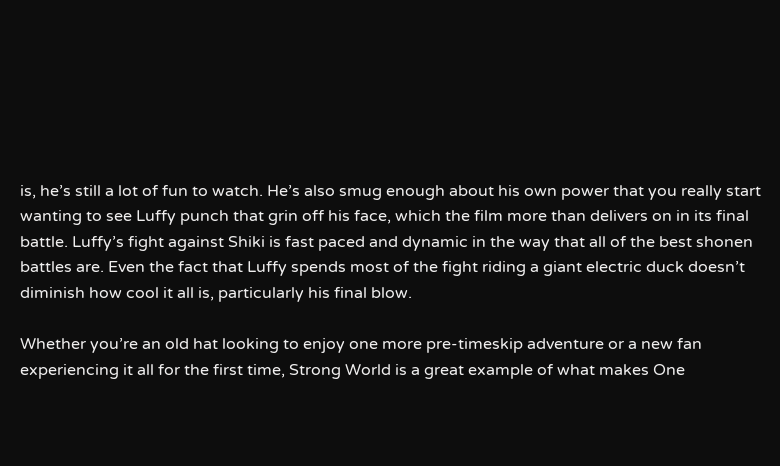is, he’s still a lot of fun to watch. He’s also smug enough about his own power that you really start wanting to see Luffy punch that grin off his face, which the film more than delivers on in its final battle. Luffy’s fight against Shiki is fast paced and dynamic in the way that all of the best shonen battles are. Even the fact that Luffy spends most of the fight riding a giant electric duck doesn’t diminish how cool it all is, particularly his final blow.

Whether you’re an old hat looking to enjoy one more pre-timeskip adventure or a new fan experiencing it all for the first time, Strong World is a great example of what makes One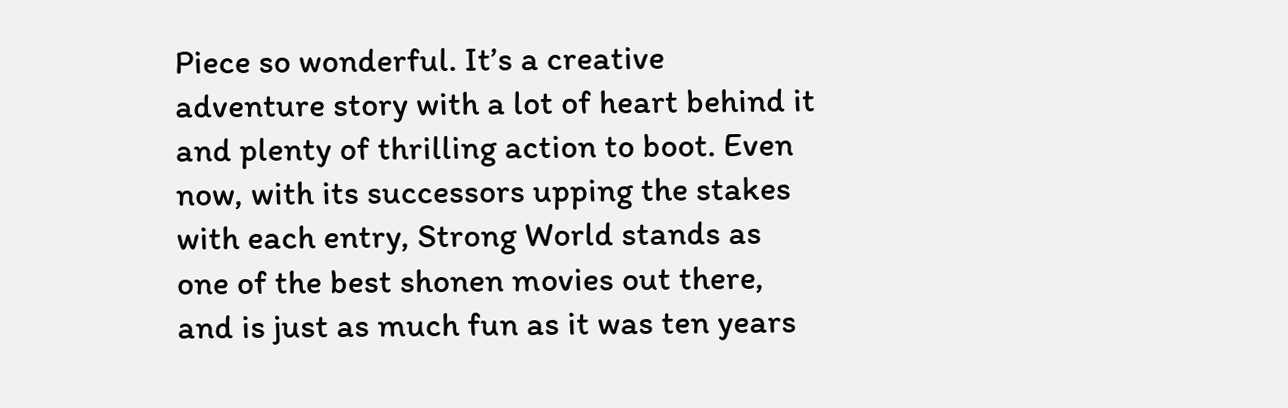Piece so wonderful. It’s a creative adventure story with a lot of heart behind it and plenty of thrilling action to boot. Even now, with its successors upping the stakes with each entry, Strong World stands as one of the best shonen movies out there, and is just as much fun as it was ten years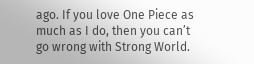ago. If you love One Piece as much as I do, then you can’t go wrong with Strong World.